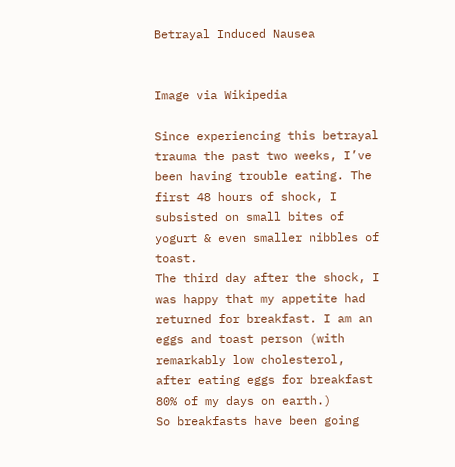Betrayal Induced Nausea


Image via Wikipedia

Since experiencing this betrayal trauma the past two weeks, I’ve been having trouble eating. The first 48 hours of shock, I subsisted on small bites of yogurt & even smaller nibbles of toast.
The third day after the shock, I was happy that my appetite had returned for breakfast. I am an eggs and toast person (with remarkably low cholesterol, after eating eggs for breakfast 80% of my days on earth.)
So breakfasts have been going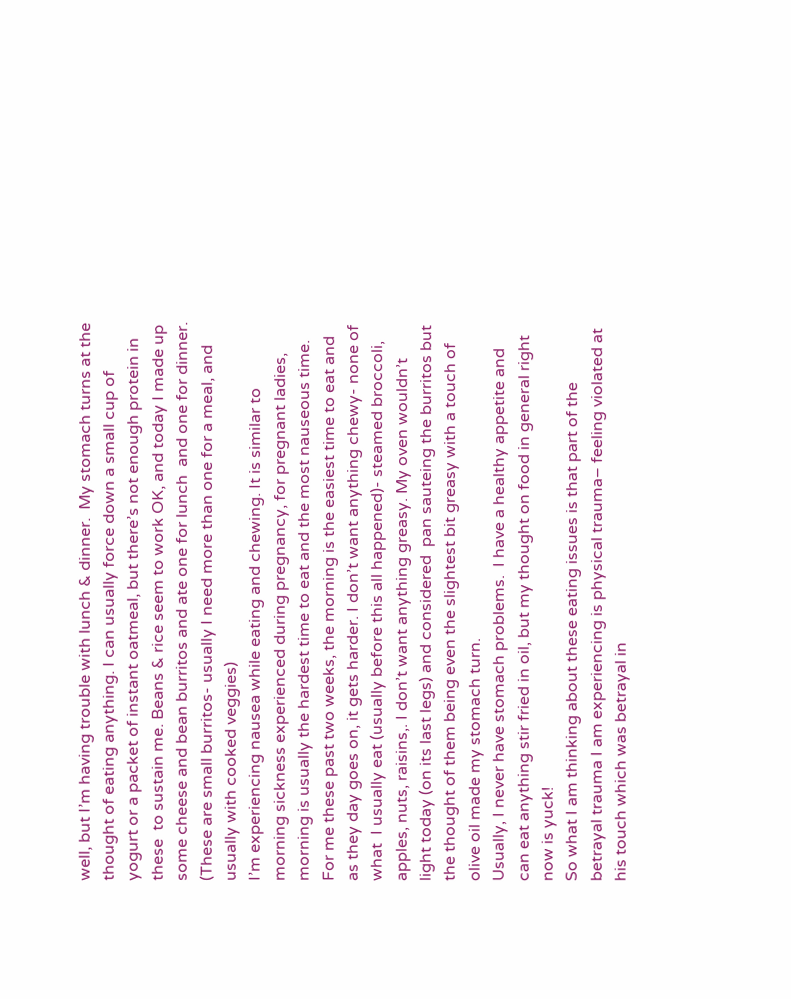well, but I’m having trouble with lunch & dinner.  My stomach turns at the thought of eating anything. I can usually force down a small cup of yogurt or a packet of instant oatmeal, but there’s not enough protein in these  to sustain me. Beans & rice seem to work OK, and today I made up some cheese and bean burritos and ate one for lunch  and one for dinner. (These are small burritos- usually I need more than one for a meal, and usually with cooked veggies)
I’m experiencing nausea while eating and chewing. It is similar to morning sickness experienced during pregnancy, for pregnant ladies, morning is usually the hardest time to eat and the most nauseous time. For me these past two weeks, the morning is the easiest time to eat and as they day goes on, it gets harder. I don’t want anything chewy- none of what  I usually eat (usually before this all happened)- steamed broccoli, apples, nuts, raisins,. I don’t want anything greasy. My oven wouldn’t light today (on its last legs) and considered  pan sauteing the burritos but the thought of them being even the slightest bit greasy with a touch of olive oil made my stomach turn.
Usually, I never have stomach problems.  I have a healthy appetite and can eat anything stir fried in oil, but my thought on food in general right now is yuck!
So what I am thinking about these eating issues is that part of the betrayal trauma I am experiencing is physical trauma– feeling violated at his touch which was betrayal in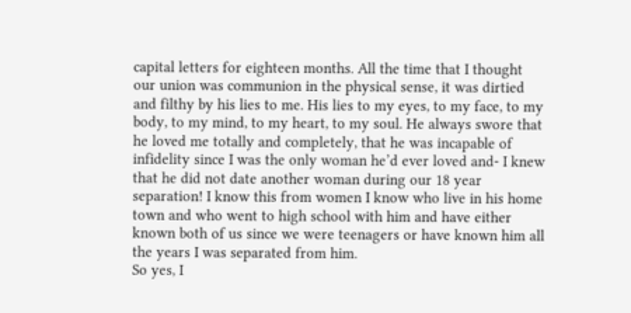capital letters for eighteen months. All the time that I thought our union was communion in the physical sense, it was dirtied and filthy by his lies to me. His lies to my eyes, to my face, to my body, to my mind, to my heart, to my soul. He always swore that he loved me totally and completely, that he was incapable of infidelity since I was the only woman he’d ever loved and- I knew that he did not date another woman during our 18 year separation! I know this from women I know who live in his home town and who went to high school with him and have either known both of us since we were teenagers or have known him all the years I was separated from him.
So yes, I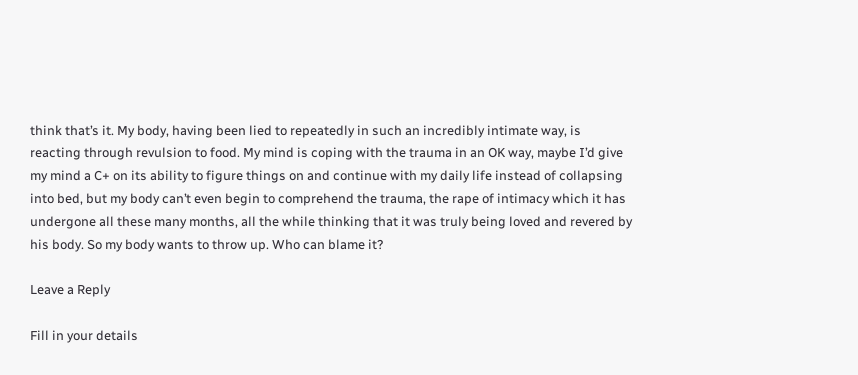think that’s it. My body, having been lied to repeatedly in such an incredibly intimate way, is reacting through revulsion to food. My mind is coping with the trauma in an OK way, maybe I’d give my mind a C+ on its ability to figure things on and continue with my daily life instead of collapsing into bed, but my body can’t even begin to comprehend the trauma, the rape of intimacy which it has undergone all these many months, all the while thinking that it was truly being loved and revered by his body. So my body wants to throw up. Who can blame it?

Leave a Reply

Fill in your details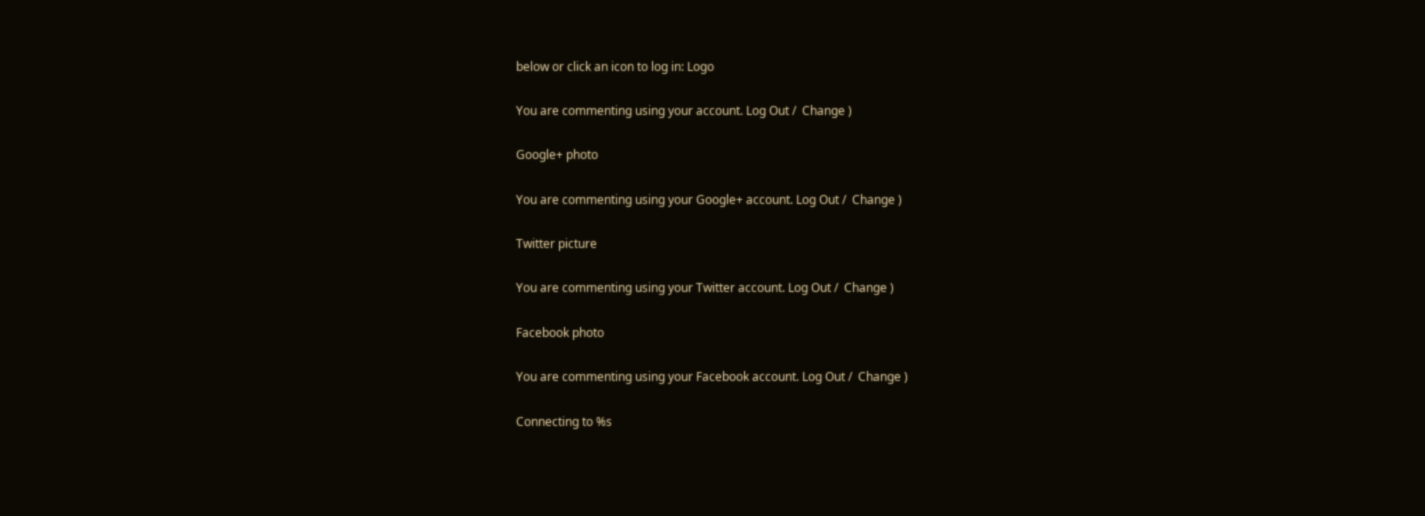below or click an icon to log in: Logo

You are commenting using your account. Log Out /  Change )

Google+ photo

You are commenting using your Google+ account. Log Out /  Change )

Twitter picture

You are commenting using your Twitter account. Log Out /  Change )

Facebook photo

You are commenting using your Facebook account. Log Out /  Change )

Connecting to %s